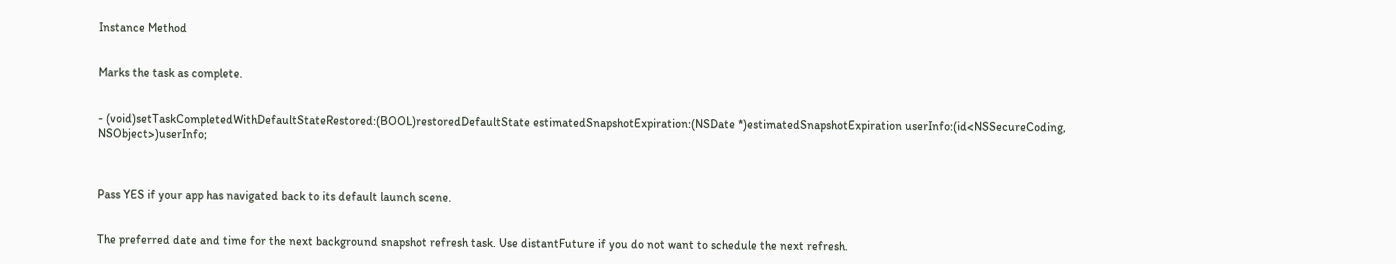Instance Method


Marks the task as complete.


- (void)setTaskCompletedWithDefaultStateRestored:(BOOL)restoredDefaultState estimatedSnapshotExpiration:(NSDate *)estimatedSnapshotExpiration userInfo:(id<NSSecureCoding, NSObject>)userInfo;



Pass YES if your app has navigated back to its default launch scene.


The preferred date and time for the next background snapshot refresh task. Use distantFuture if you do not want to schedule the next refresh.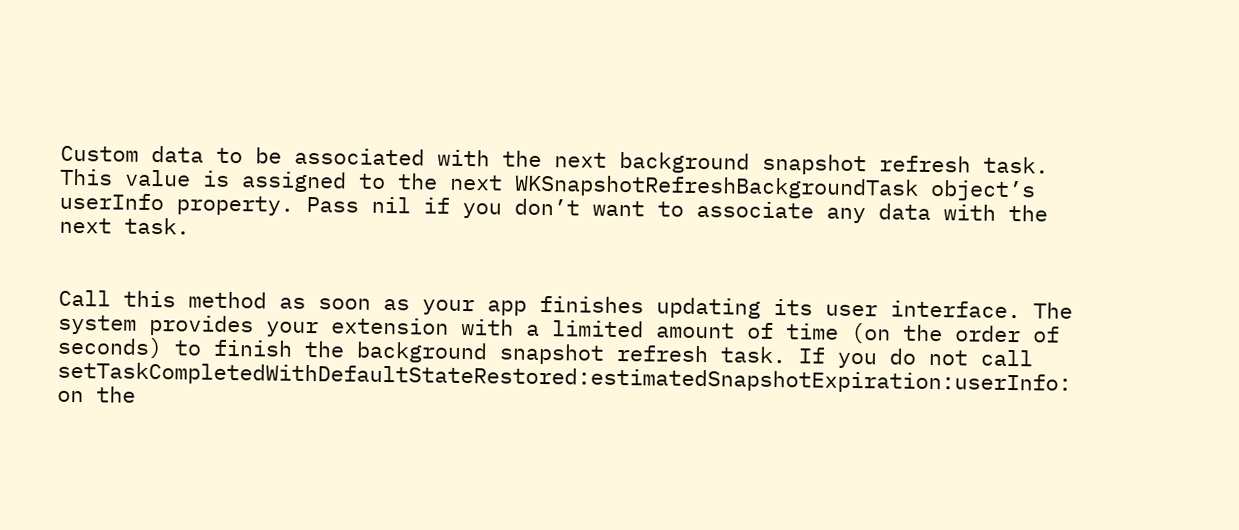Custom data to be associated with the next background snapshot refresh task. This value is assigned to the next WKSnapshotRefreshBackgroundTask object’s userInfo property. Pass nil if you don’t want to associate any data with the next task.


Call this method as soon as your app finishes updating its user interface. The system provides your extension with a limited amount of time (on the order of seconds) to finish the background snapshot refresh task. If you do not call setTaskCompletedWithDefaultStateRestored:estimatedSnapshotExpiration:userInfo: on the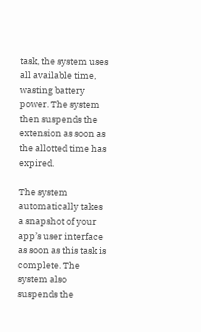task, the system uses all available time, wasting battery power. The system then suspends the extension as soon as the allotted time has expired.

The system automatically takes a snapshot of your app’s user interface as soon as this task is complete. The system also suspends the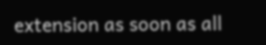extension as soon as all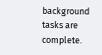background tasks are complete.